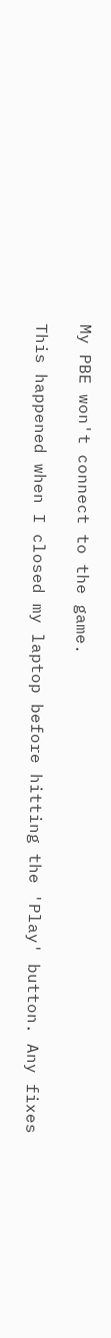My PBE won't connect to the game.

This happened when I closed my laptop before hitting the 'Play' button. Any fixes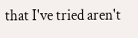that I've tried aren't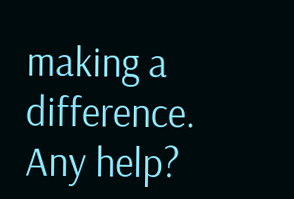making a difference. Any help?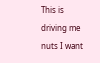This is driving me nuts I want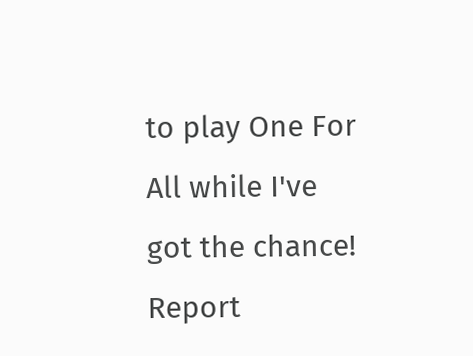to play One For All while I've got the chance!
Report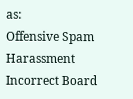as:
Offensive Spam Harassment Incorrect Board